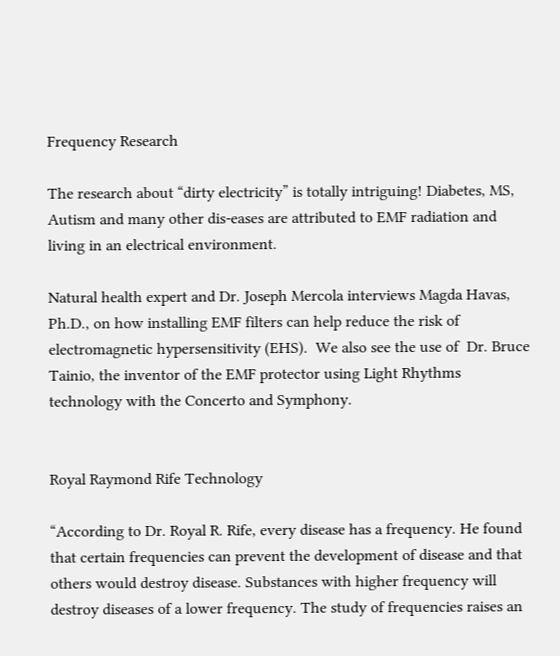Frequency Research

The research about “dirty electricity” is totally intriguing! Diabetes, MS, Autism and many other dis-eases are attributed to EMF radiation and living in an electrical environment.

Natural health expert and Dr. Joseph Mercola interviews Magda Havas, Ph.D., on how installing EMF filters can help reduce the risk of electromagnetic hypersensitivity (EHS).  We also see the use of  Dr. Bruce Tainio, the inventor of the EMF protector using Light Rhythms technology with the Concerto and Symphony.


Royal Raymond Rife Technology

“According to Dr. Royal R. Rife, every disease has a frequency. He found that certain frequencies can prevent the development of disease and that others would destroy disease. Substances with higher frequency will destroy diseases of a lower frequency. The study of frequencies raises an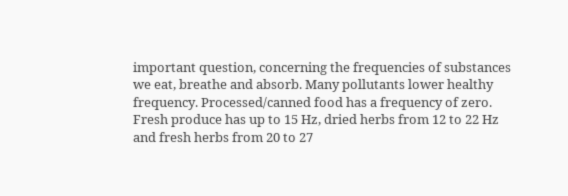important question, concerning the frequencies of substances we eat, breathe and absorb. Many pollutants lower healthy frequency. Processed/canned food has a frequency of zero. Fresh produce has up to 15 Hz, dried herbs from 12 to 22 Hz and fresh herbs from 20 to 27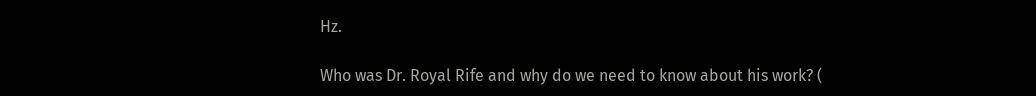Hz.

Who was Dr. Royal Rife and why do we need to know about his work? (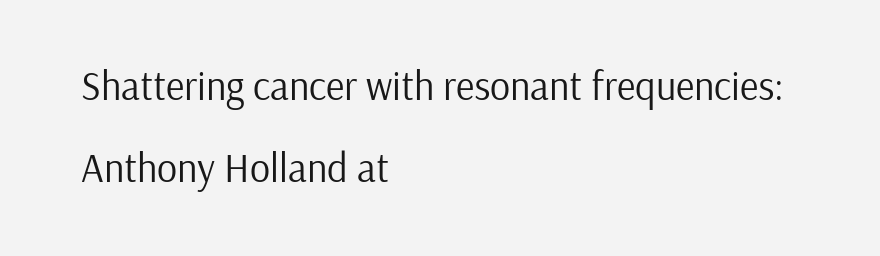Shattering cancer with resonant frequencies: Anthony Holland at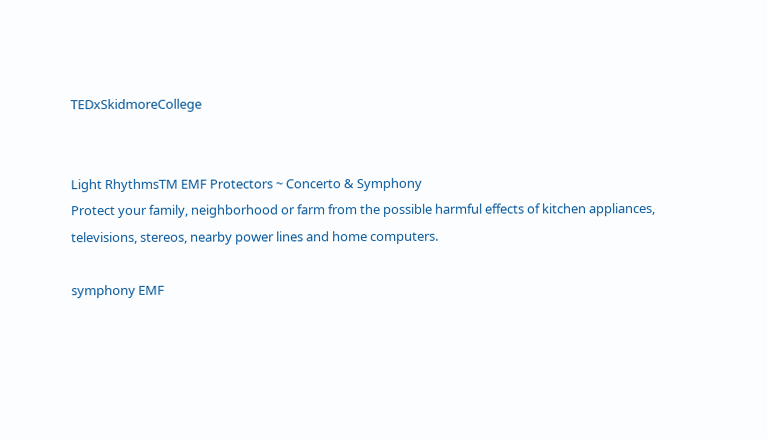TEDxSkidmoreCollege


Light RhythmsTM EMF Protectors ~ Concerto & Symphony
Protect your family, neighborhood or farm from the possible harmful effects of kitchen appliances, televisions, stereos, nearby power lines and home computers.

symphony EMF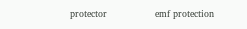protector                emf protection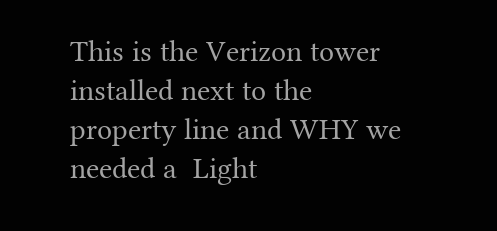This is the Verizon tower installed next to the property line and WHY we needed a  Light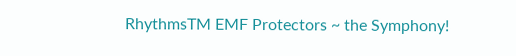RhythmsTM EMF Protectors ~ the Symphony!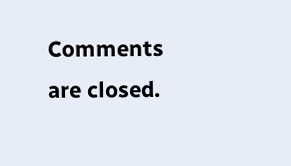Comments are closed.